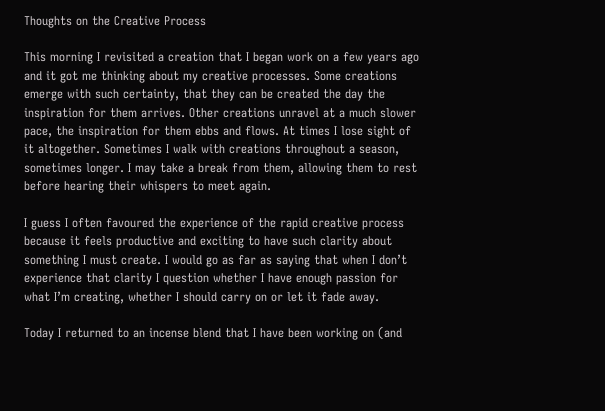Thoughts on the Creative Process

This morning I revisited a creation that I began work on a few years ago and it got me thinking about my creative processes. Some creations emerge with such certainty, that they can be created the day the inspiration for them arrives. Other creations unravel at a much slower pace, the inspiration for them ebbs and flows. At times I lose sight of it altogether. Sometimes I walk with creations throughout a season, sometimes longer. I may take a break from them, allowing them to rest before hearing their whispers to meet again.

I guess I often favoured the experience of the rapid creative process because it feels productive and exciting to have such clarity about something I must create. I would go as far as saying that when I don’t experience that clarity I question whether I have enough passion for what I’m creating, whether I should carry on or let it fade away.

Today I returned to an incense blend that I have been working on (and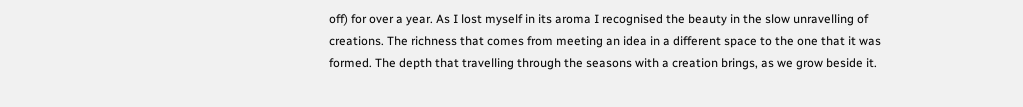off) for over a year. As I lost myself in its aroma I recognised the beauty in the slow unravelling of creations. The richness that comes from meeting an idea in a different space to the one that it was formed. The depth that travelling through the seasons with a creation brings, as we grow beside it.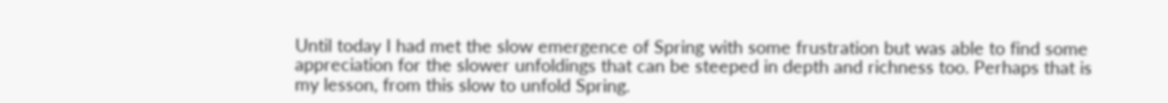Until today I had met the slow emergence of Spring with some frustration but was able to find some appreciation for the slower unfoldings that can be steeped in depth and richness too. Perhaps that is my lesson, from this slow to unfold Spring.